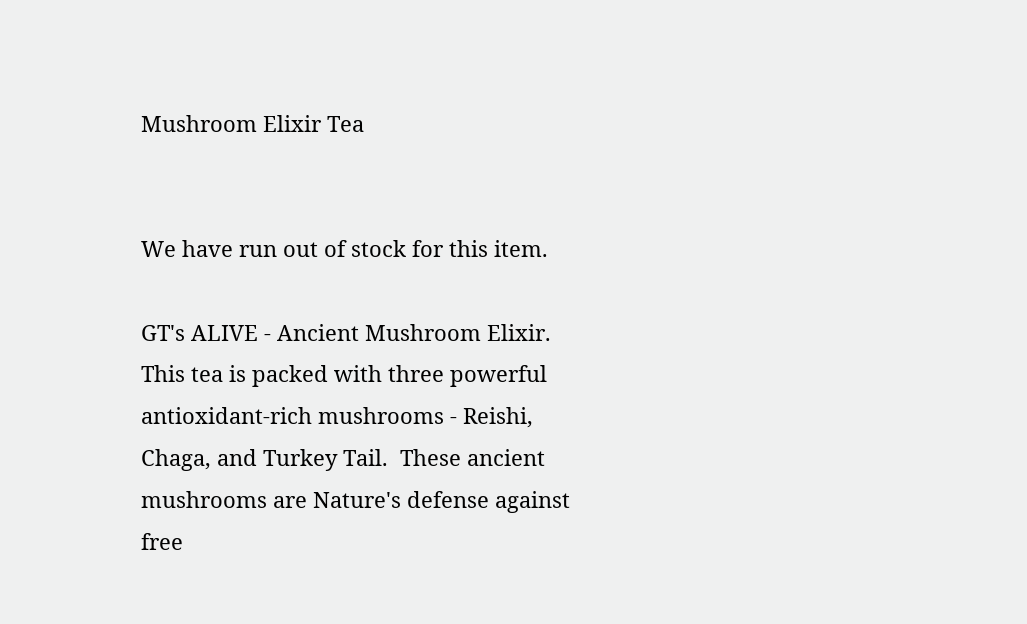Mushroom Elixir Tea


We have run out of stock for this item.

GT's ALIVE - Ancient Mushroom Elixir.  This tea is packed with three powerful antioxidant-rich mushrooms - Reishi, Chaga, and Turkey Tail.  These ancient mushrooms are Nature's defense against free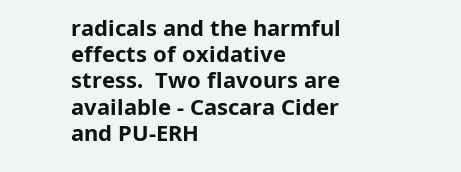radicals and the harmful effects of oxidative stress.  Two flavours are available - Cascara Cider and PU-ERH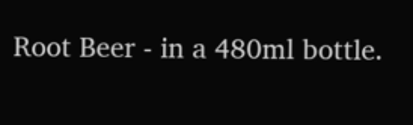Root Beer - in a 480ml bottle.